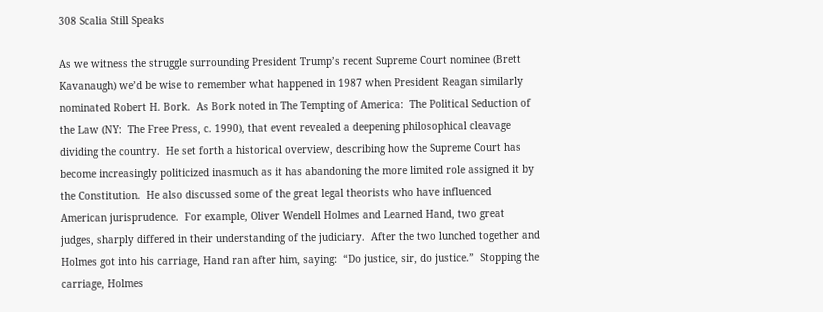308 Scalia Still Speaks

As we witness the struggle surrounding President Trump’s recent Supreme Court nominee (Brett Kavanaugh) we’d be wise to remember what happened in 1987 when President Reagan similarly nominated Robert H. Bork.  As Bork noted in The Tempting of America:  The Political Seduction of the Law (NY:  The Free Press, c. 1990), that event revealed a deepening philosophical cleavage dividing the country.  He set forth a historical overview, describing how the Supreme Court has become increasingly politicized inasmuch as it has abandoning the more limited role assigned it by the Constitution.  He also discussed some of the great legal theorists who have influenced American jurisprudence.  For example, Oliver Wendell Holmes and Learned Hand, two great judges, sharply differed in their understanding of the judiciary.  After the two lunched together and Holmes got into his carriage, Hand ran after him, saying:  “Do justice, sir, do justice.”  Stopping the carriage, Holmes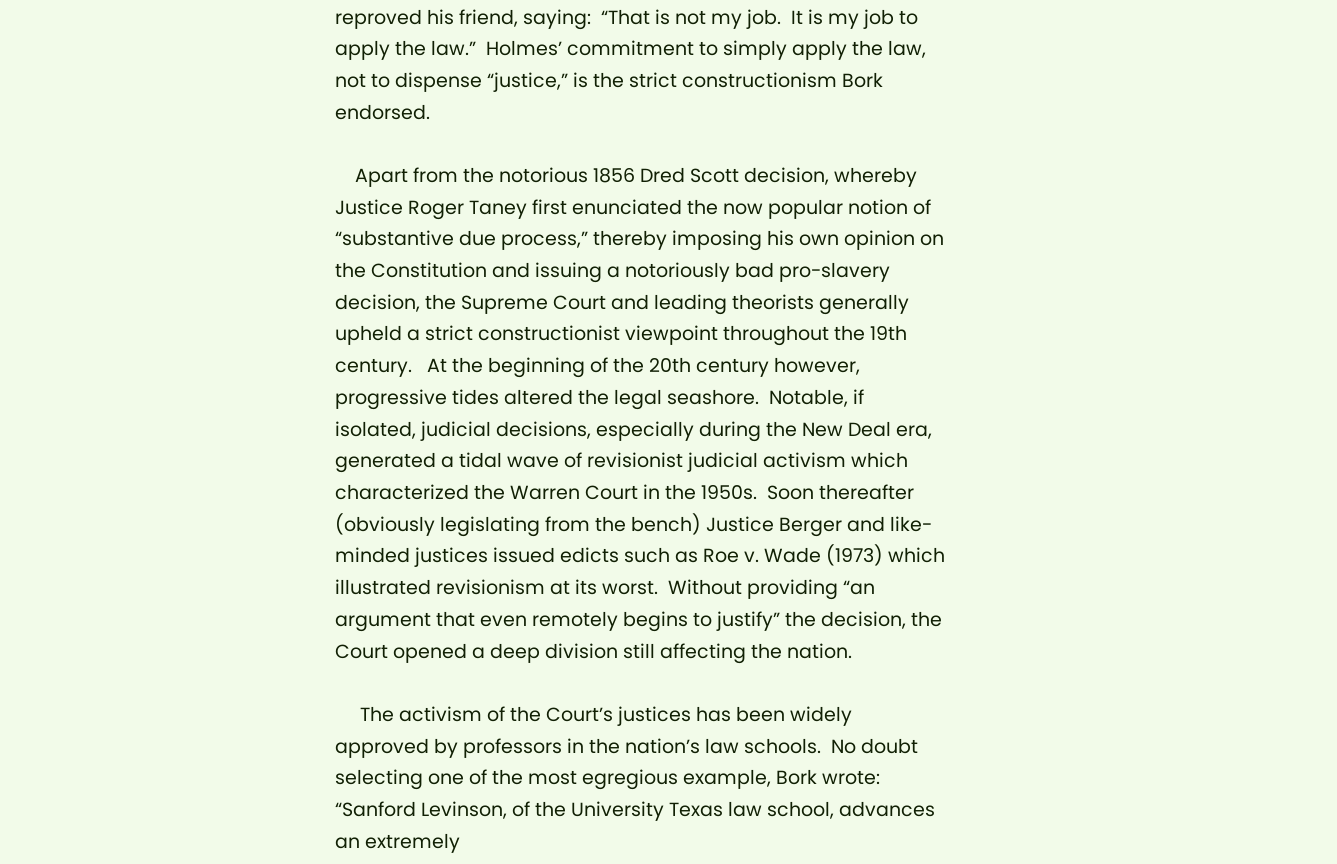reproved his friend, saying:  “That is not my job.  It is my job to apply the law.”  Holmes’ commitment to simply apply the law, not to dispense “justice,” is the strict constructionism Bork endorsed.

    Apart from the notorious 1856 Dred Scott decision, whereby Justice Roger Taney first enunciated the now popular notion of “substantive due process,” thereby imposing his own opinion on the Constitution and issuing a notoriously bad pro-slavery decision, the Supreme Court and leading theorists generally upheld a strict constructionist viewpoint throughout the 19th century.   At the beginning of the 20th century however, progressive tides altered the legal seashore.  Notable, if isolated, judicial decisions, especially during the New Deal era, generated a tidal wave of revisionist judicial activism which characterized the Warren Court in the 1950s.  Soon thereafter (obviously legislating from the bench) Justice Berger and like-minded justices issued edicts such as Roe v. Wade (1973) which illustrated revisionism at its worst.  Without providing “an argument that even remotely begins to justify” the decision, the Court opened a deep division still affecting the nation.

     The activism of the Court’s justices has been widely approved by professors in the nation’s law schools.  No doubt selecting one of the most egregious example, Bork wrote:  “Sanford Levinson, of the University Texas law school, advances an extremely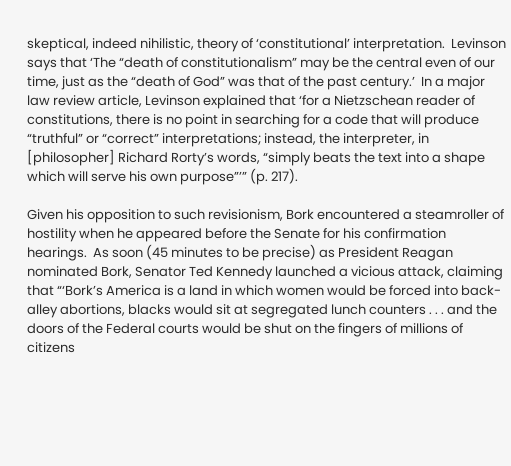skeptical, indeed nihilistic, theory of ‘constitutional’ interpretation.  Levinson says that ‘The “death of constitutionalism” may be the central even of our time, just as the “death of God” was that of the past century.’  In a major law review article, Levinson explained that ‘for a Nietzschean reader of constitutions, there is no point in searching for a code that will produce “truthful” or “correct” interpretations; instead, the interpreter, in [philosopher] Richard Rorty’s words, “simply beats the text into a shape which will serve his own purpose”’” (p. 217).

Given his opposition to such revisionism, Bork encountered a steamroller of hostility when he appeared before the Senate for his confirmation hearings.  As soon (45 minutes to be precise) as President Reagan nominated Bork, Senator Ted Kennedy launched a vicious attack, claiming that “‘Bork’s America is a land in which women would be forced into back-alley abortions, blacks would sit at segregated lunch counters . . . and the doors of the Federal courts would be shut on the fingers of millions of citizens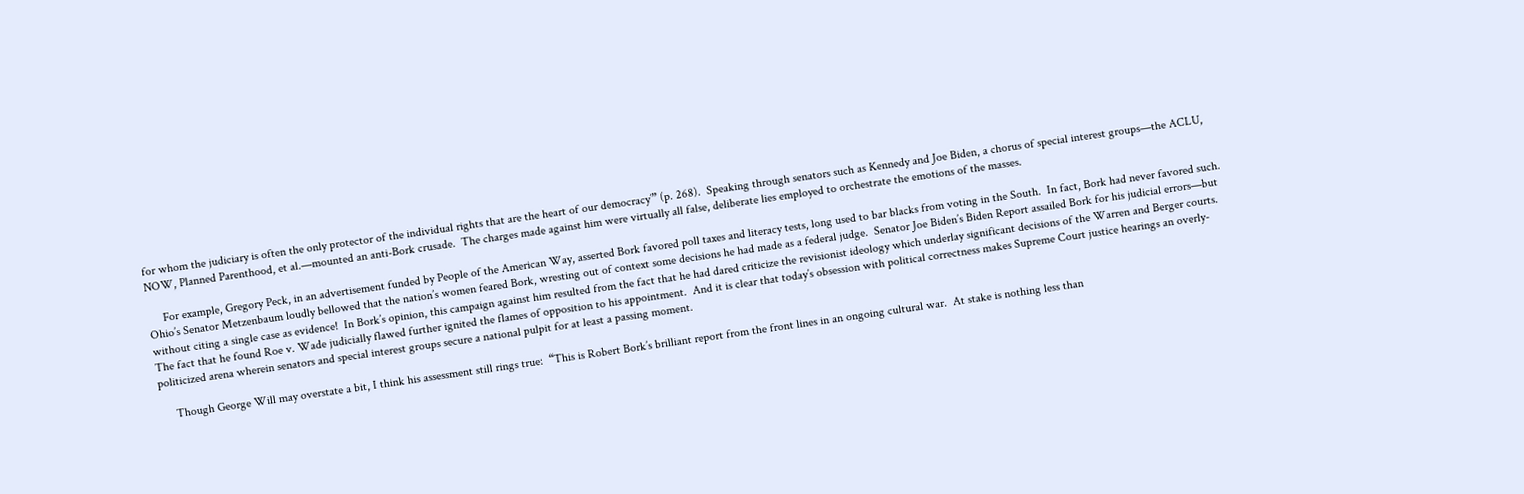for whom the judiciary is often the only protector of the individual rights that are the heart of our democracy’” (p. 268).  Speaking through senators such as Kennedy and Joe Biden, a chorus of special interest groups—the ACLU, NOW, Planned Parenthood, et al.—mounted an anti-Bork crusade.  The charges made against him were virtually all false, deliberate lies employed to orchestrate the emotions of the masses.

     For example, Gregory Peck, in an advertisement funded by People of the American Way, asserted Bork favored poll taxes and literacy tests, long used to bar blacks from voting in the South.  In fact, Bork had never favored such.  Ohio’s Senator Metzenbaum loudly bellowed that the nation’s women feared Bork, wresting out of context some decisions he had made as a federal judge.  Senator Joe Biden’s Biden Report assailed Bork for his judicial errors—but without citing a single case as evidence!  In Bork’s opinion, this campaign against him resulted from the fact that he had dared criticize the revisionist ideology which underlay significant decisions of the Warren and Berger courts.  The fact that he found Roe v. Wade judicially flawed further ignited the flames of opposition to his appointment.  And it is clear that today’s obsession with political correctness makes Supreme Court justice hearings an overly-politicized arena wherein senators and special interest groups secure a national pulpit for at least a passing moment.

     Though George Will may overstate a bit, I think his assessment still rings true:  “This is Robert Bork’s brilliant report from the front lines in an ongoing cultural war.  At stake is nothing less than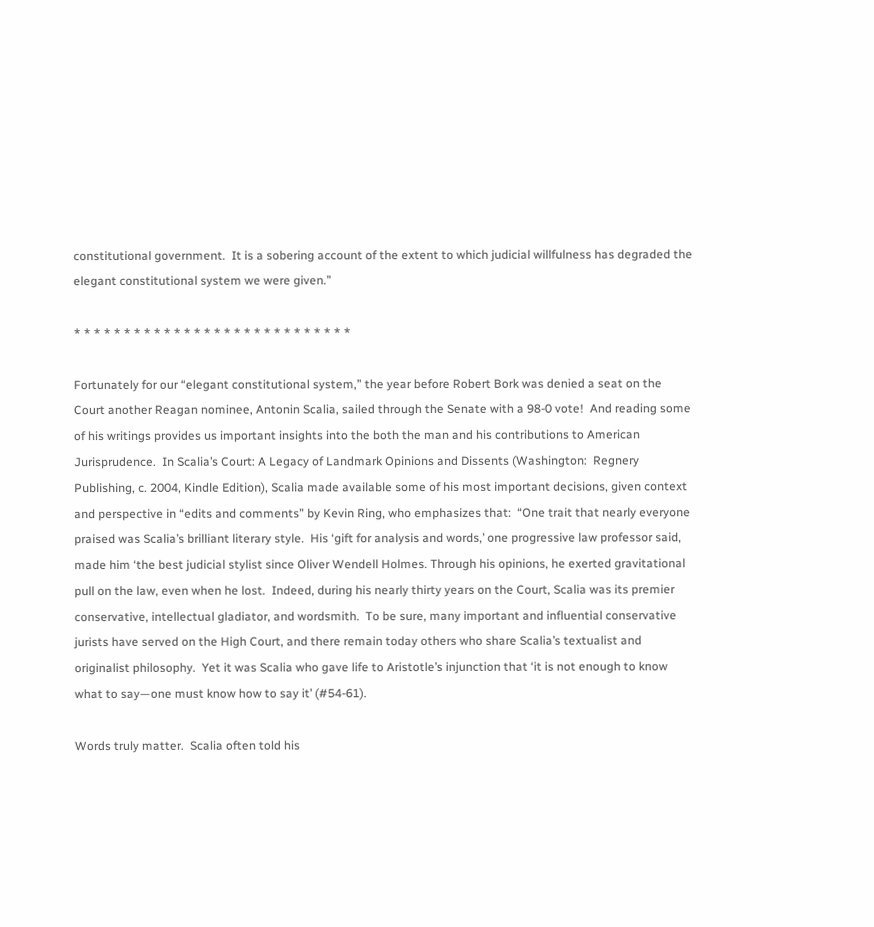constitutional government.  It is a sobering account of the extent to which judicial willfulness has degraded the elegant constitutional system we were given.”

* * * * * * * * * * * * * * * * * * * * * * * * * * * *

Fortunately for our “elegant constitutional system,” the year before Robert Bork was denied a seat on the Court another Reagan nominee, Antonin Scalia, sailed through the Senate with a 98-0 vote!  And reading some of his writings provides us important insights into the both the man and his contributions to American Jurisprudence.  In Scalia’s Court: A Legacy of Landmark Opinions and Dissents (Washington:  Regnery Publishing, c. 2004, Kindle Edition), Scalia made available some of his most important decisions, given context and perspective in “edits and comments” by Kevin Ring, who emphasizes that:  “One trait that nearly everyone praised was Scalia’s brilliant literary style.  His ‘gift for analysis and words,’ one progressive law professor said, made him ‘the best judicial stylist since Oliver Wendell Holmes. Through his opinions, he exerted gravitational pull on the law, even when he lost.  Indeed, during his nearly thirty years on the Court, Scalia was its premier conservative, intellectual gladiator, and wordsmith.  To be sure, many important and influential conservative jurists have served on the High Court, and there remain today others who share Scalia’s textualist and originalist philosophy.  Yet it was Scalia who gave life to Aristotle’s injunction that ‘it is not enough to know what to say—one must know how to say it’ (#54-61).

Words truly matter.  Scalia often told his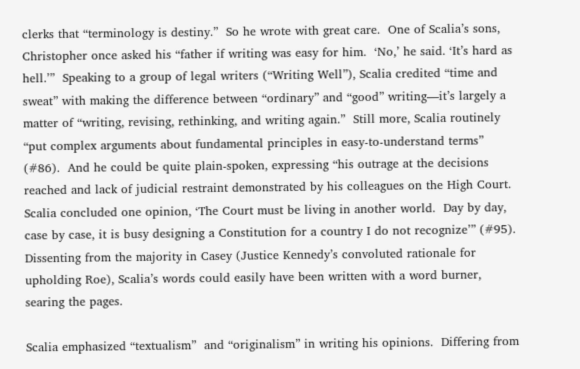clerks that “terminology is destiny.”  So he wrote with great care.  One of Scalia’s sons, Christopher once asked his “father if writing was easy for him.  ‘No,’ he said. ‘It’s hard as hell.’”  Speaking to a group of legal writers (“Writing Well”), Scalia credited “time and sweat” with making the difference between “ordinary” and “good” writing—it’s largely a matter of “writing, revising, rethinking, and writing again.”  Still more, Scalia routinely “put complex arguments about fundamental principles in easy-to-understand terms” (#86).  And he could be quite plain-spoken, expressing “his outrage at the decisions reached and lack of judicial restraint demonstrated by his colleagues on the High Court.  Scalia concluded one opinion, ‘The Court must be living in another world.  Day by day, case by case, it is busy designing a Constitution for a country I do not recognize’” (#95).  Dissenting from the majority in Casey (Justice Kennedy’s convoluted rationale for upholding Roe), Scalia’s words could easily have been written with a word burner, searing the pages.

Scalia emphasized “textualism”  and “originalism” in writing his opinions.  Differing from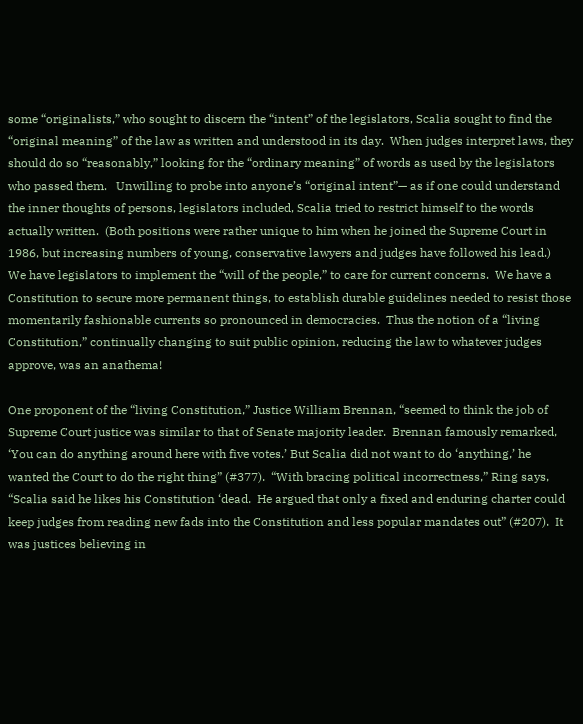some “originalists,” who sought to discern the “intent” of the legislators, Scalia sought to find the “original meaning” of the law as written and understood in its day.  When judges interpret laws, they should do so “reasonably,” looking for the “ordinary meaning” of words as used by the legislators who passed them.   Unwilling to probe into anyone’s “original intent”— as if one could understand the inner thoughts of persons, legislators included, Scalia tried to restrict himself to the words actually written.  (Both positions were rather unique to him when he joined the Supreme Court in 1986, but increasing numbers of young, conservative lawyers and judges have followed his lead.)  We have legislators to implement the “will of the people,” to care for current concerns.  We have a Constitution to secure more permanent things, to establish durable guidelines needed to resist those momentarily fashionable currents so pronounced in democracies.  Thus the notion of a “living Constitution,” continually changing to suit public opinion, reducing the law to whatever judges approve, was an anathema!

One proponent of the “living Constitution,” Justice William Brennan, “seemed to think the job of Supreme Court justice was similar to that of Senate majority leader.  Brennan famously remarked, ‘You can do anything around here with five votes.’ But Scalia did not want to do ‘anything,’ he wanted the Court to do the right thing” (#377).  “With bracing political incorrectness,” Ring says, “Scalia said he likes his Constitution ‘dead.  He argued that only a fixed and enduring charter could keep judges from reading new fads into the Constitution and less popular mandates out” (#207).  It was justices believing in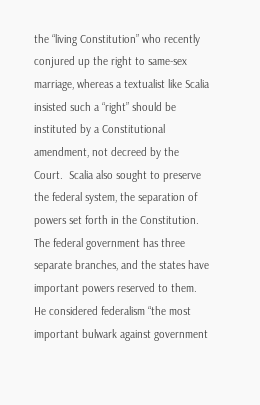the “living Constitution” who recently conjured up the right to same-sex marriage, whereas a textualist like Scalia insisted such a “right” should be instituted by a Constitutional amendment, not decreed by the Court.  Scalia also sought to preserve the federal system, the separation of powers set forth in the Constitution.  The federal government has three separate branches, and the states have important powers reserved to them.  He considered federalism “the most important bulwark against government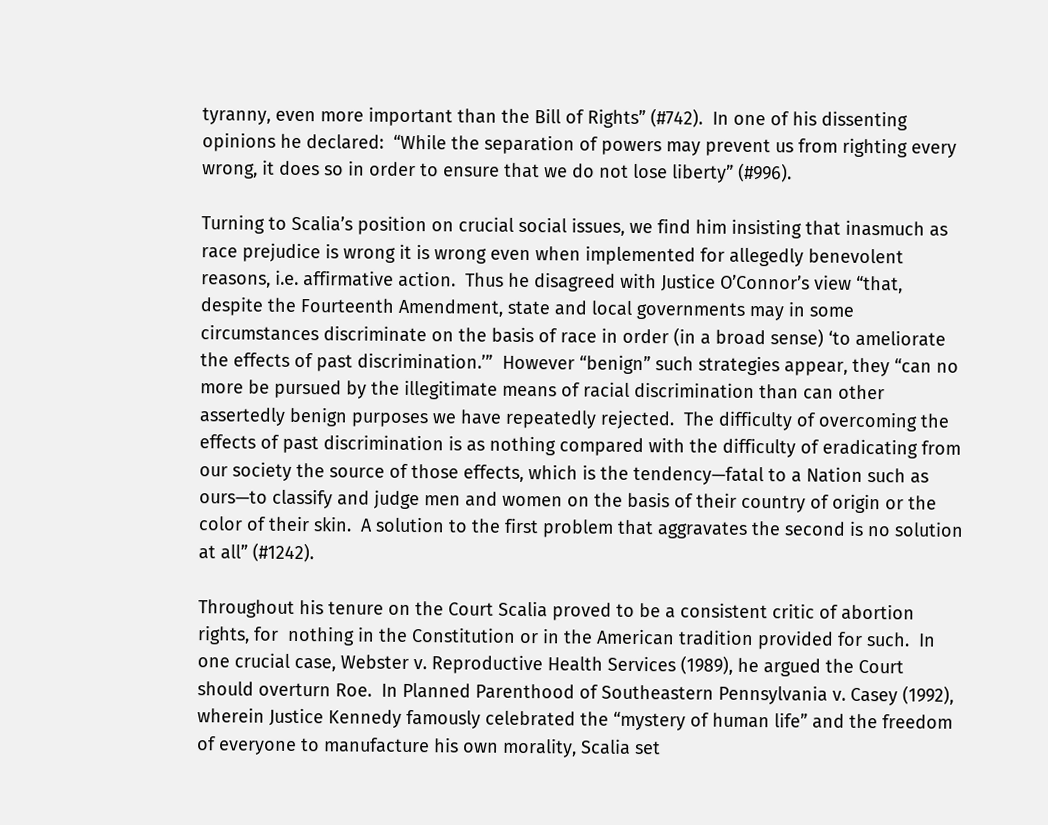tyranny, even more important than the Bill of Rights” (#742).  In one of his dissenting opinions he declared:  “While the separation of powers may prevent us from righting every wrong, it does so in order to ensure that we do not lose liberty” (#996).

Turning to Scalia’s position on crucial social issues, we find him insisting that inasmuch as race prejudice is wrong it is wrong even when implemented for allegedly benevolent reasons, i.e. affirmative action.  Thus he disagreed with Justice O’Connor’s view “that, despite the Fourteenth Amendment, state and local governments may in some circumstances discriminate on the basis of race in order (in a broad sense) ‘to ameliorate the effects of past discrimination.’”  However “benign” such strategies appear, they “can no more be pursued by the illegitimate means of racial discrimination than can other assertedly benign purposes we have repeatedly rejected.  The difficulty of overcoming the effects of past discrimination is as nothing compared with the difficulty of eradicating from our society the source of those effects, which is the tendency—fatal to a Nation such as ours—to classify and judge men and women on the basis of their country of origin or the color of their skin.  A solution to the first problem that aggravates the second is no solution at all” (#1242).

Throughout his tenure on the Court Scalia proved to be a consistent critic of abortion rights, for  nothing in the Constitution or in the American tradition provided for such.  In one crucial case, Webster v. Reproductive Health Services (1989), he argued the Court should overturn Roe.  In Planned Parenthood of Southeastern Pennsylvania v. Casey (1992), wherein Justice Kennedy famously celebrated the “mystery of human life” and the freedom of everyone to manufacture his own morality, Scalia set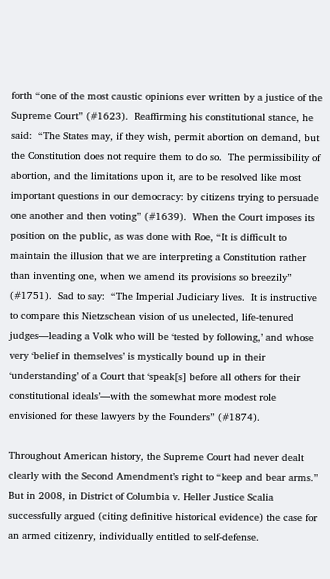forth “one of the most caustic opinions ever written by a justice of the Supreme Court” (#1623).  Reaffirming his constitutional stance, he said:  “The States may, if they wish, permit abortion on demand, but the Constitution does not require them to do so.  The permissibility of abortion, and the limitations upon it, are to be resolved like most important questions in our democracy: by citizens trying to persuade one another and then voting” (#1639).  When the Court imposes its position on the public, as was done with Roe, “It is difficult to maintain the illusion that we are interpreting a Constitution rather than inventing one, when we amend its provisions so breezily” (#1751).  Sad to say:  “The Imperial Judiciary lives.  It is instructive to compare this Nietzschean vision of us unelected, life-tenured judges—leading a Volk who will be ‘tested by following,’ and whose very ‘belief in themselves’ is mystically bound up in their ‘understanding’ of a Court that ‘speak[s] before all others for their constitutional ideals’—with the somewhat more modest role envisioned for these lawyers by the Founders” (#1874).

Throughout American history, the Supreme Court had never dealt clearly with the Second Amendment’s right to “keep and bear arms.”  But in 2008, in District of Columbia v. Heller Justice Scalia successfully argued (citing definitive historical evidence) the case for an armed citizenry, individually entitled to self-defense.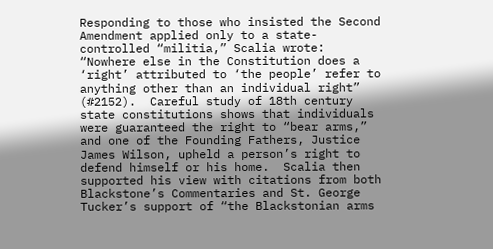Responding to those who insisted the Second Amendment applied only to a state-controlled “militia,” Scalia wrote:  “Nowhere else in the Constitution does a ‘right’ attributed to ‘the people’ refer to anything other than an individual right” (#2152).  Careful study of 18th century state constitutions shows that individuals were guaranteed the right to “bear arms,” and one of the Founding Fathers, Justice James Wilson, upheld a person’s right to defend himself or his home.  Scalia then supported his view with citations from both Blackstone’s Commentaries and St. George Tucker’s support of “the Blackstonian arms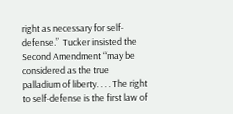right as necessary for self-defense.”  Tucker insisted the Second Amendment “‘may be considered as the true palladium of liberty. . . . The right to self-defense is the first law of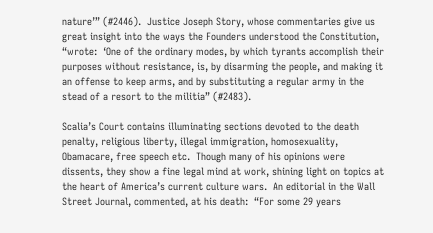nature’” (#2446).  Justice Joseph Story, whose commentaries give us great insight into the ways the Founders understood the Constitution, “wrote:  ‘One of the ordinary modes, by which tyrants accomplish their purposes without resistance, is, by disarming the people, and making it an offense to keep arms, and by substituting a regular army in the stead of a resort to the militia” (#2483).

Scalia’s Court contains illuminating sections devoted to the death penalty, religious liberty, illegal immigration, homosexuality, Obamacare, free speech etc.  Though many of his opinions were dissents, they show a fine legal mind at work, shining light on topics at the heart of America’s current culture wars.  An editorial in the Wall Street Journal, commented, at his death:  “For some 29 years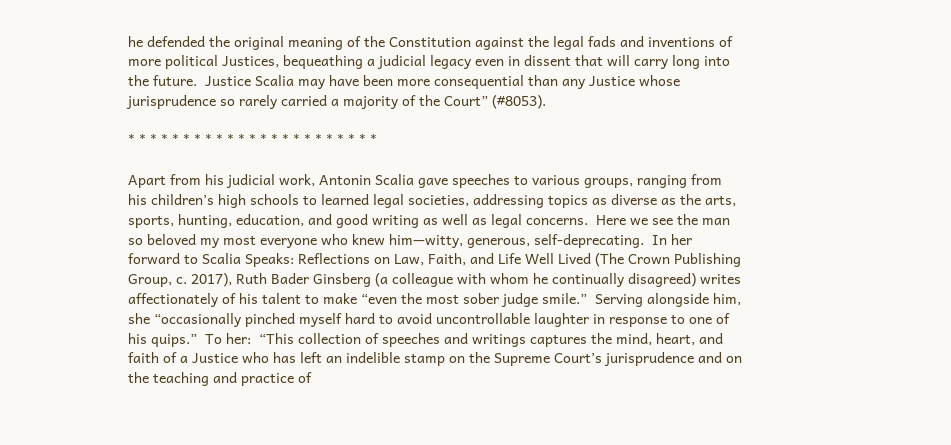he defended the original meaning of the Constitution against the legal fads and inventions of more political Justices, bequeathing a judicial legacy even in dissent that will carry long into the future.  Justice Scalia may have been more consequential than any Justice whose jurisprudence so rarely carried a majority of the Court” (#8053).

* * * * * * * * * * * * * * * * * * * * * * *

Apart from his judicial work, Antonin Scalia gave speeches to various groups, ranging from his children’s high schools to learned legal societies, addressing topics as diverse as the arts, sports, hunting, education, and good writing as well as legal concerns.  Here we see the man so beloved my most everyone who knew him—witty, generous, self-deprecating.  In her forward to Scalia Speaks: Reflections on Law, Faith, and Life Well Lived (The Crown Publishing Group, c. 2017), Ruth Bader Ginsberg (a colleague with whom he continually disagreed) writes affectionately of his talent to make “even the most sober judge smile.”  Serving alongside him, she “occasionally pinched myself hard to avoid uncontrollable laughter in response to one of his quips.”  To her:  “This collection of speeches and writings captures the mind, heart, and faith of a Justice who has left an indelible stamp on the Supreme Court’s jurisprudence and on the teaching and practice of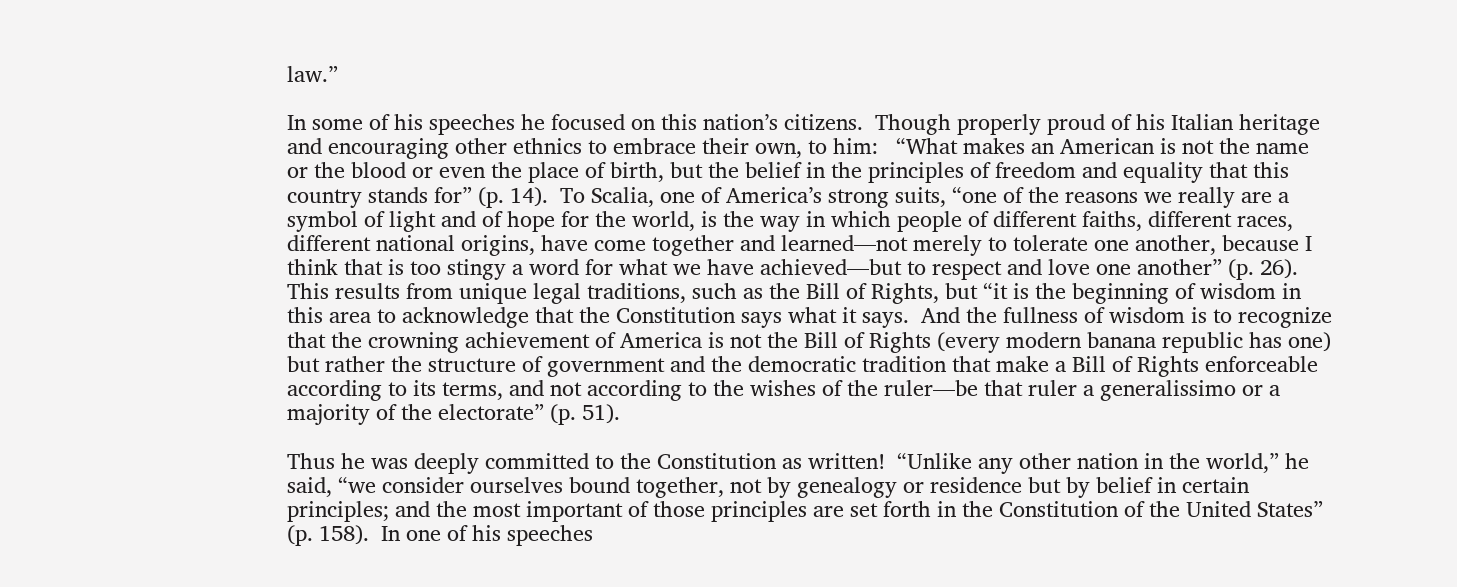law.”

In some of his speeches he focused on this nation’s citizens.  Though properly proud of his Italian heritage and encouraging other ethnics to embrace their own, to him:   “What makes an American is not the name or the blood or even the place of birth, but the belief in the principles of freedom and equality that this country stands for” (p. 14).  To Scalia, one of America’s strong suits, “one of the reasons we really are a symbol of light and of hope for the world, is the way in which people of different faiths, different races, different national origins, have come together and learned—not merely to tolerate one another, because I think that is too stingy a word for what we have achieved—but to respect and love one another” (p. 26).  This results from unique legal traditions, such as the Bill of Rights, but “it is the beginning of wisdom in this area to acknowledge that the Constitution says what it says.  And the fullness of wisdom is to recognize that the crowning achievement of America is not the Bill of Rights (every modern banana republic has one) but rather the structure of government and the democratic tradition that make a Bill of Rights enforceable according to its terms, and not according to the wishes of the ruler—be that ruler a generalissimo or a majority of the electorate” (p. 51).

Thus he was deeply committed to the Constitution as written!  “Unlike any other nation in the world,” he said, “we consider ourselves bound together, not by genealogy or residence but by belief in certain principles; and the most important of those principles are set forth in the Constitution of the United States” (p. 158).  In one of his speeches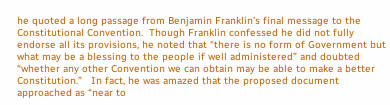he quoted a long passage from Benjamin Franklin’s final message to the Constitutional Convention.  Though Franklin confessed he did not fully endorse all its provisions, he noted that “there is no form of Government but what may be a blessing to the people if well administered” and doubted “whether any other Convention we can obtain may be able to make a better Constitution.”   In fact, he was amazed that the proposed document approached as “near to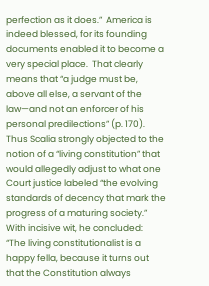perfection as it does.”  America is indeed blessed, for its founding documents enabled it to become a very special place.  That clearly means that “a judge must be, above all else, a servant of the law—and not an enforcer of his personal predilections” (p. 170).  Thus Scalia strongly objected to the notion of a “living constitution” that would allegedly adjust to what one Court justice labeled “the evolving standards of decency that mark the progress of a maturing society.”  With incisive wit, he concluded:   “The living constitutionalist is a happy fella, because it turns out that the Constitution always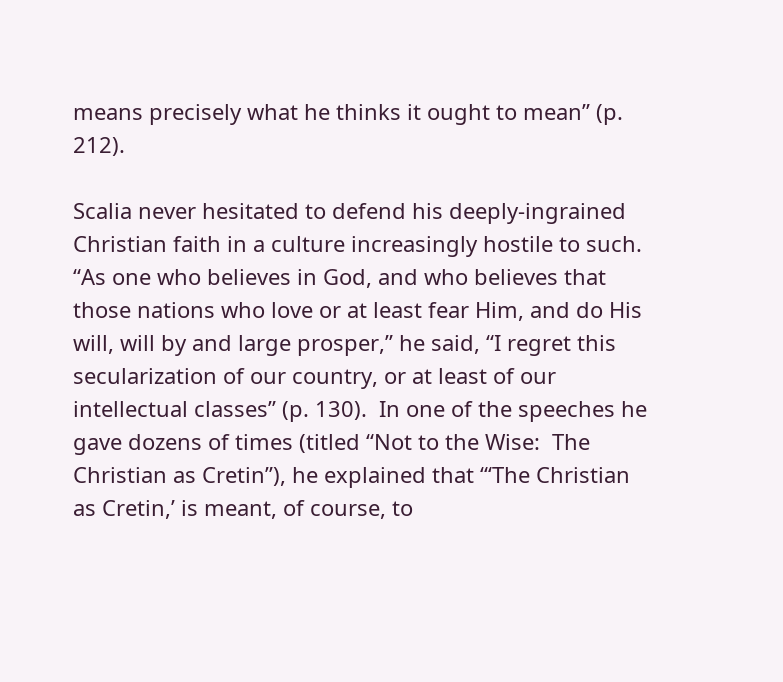means precisely what he thinks it ought to mean” (p. 212).

Scalia never hesitated to defend his deeply-ingrained Christian faith in a culture increasingly hostile to such.  “As one who believes in God, and who believes that those nations who love or at least fear Him, and do His will, will by and large prosper,” he said, “I regret this secularization of our country, or at least of our intellectual classes” (p. 130).  In one of the speeches he gave dozens of times (titled “Not to the Wise:  The Christian as Cretin”), he explained that “‘The Christian as Cretin,’ is meant, of course, to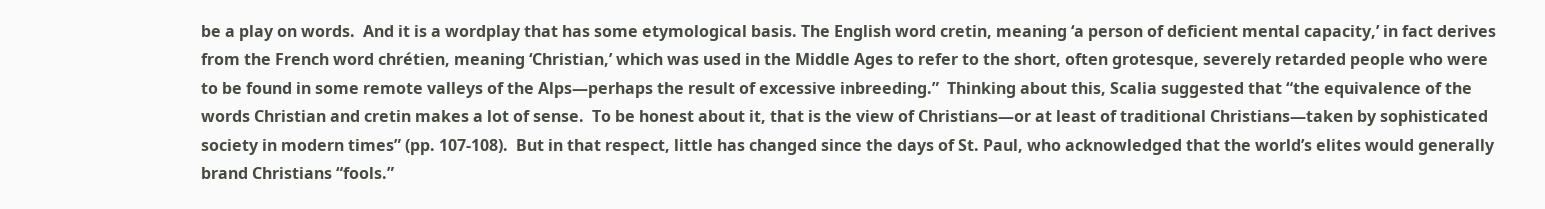be a play on words.  And it is a wordplay that has some etymological basis. The English word cretin, meaning ‘a person of deficient mental capacity,’ in fact derives from the French word chrétien, meaning ‘Christian,’ which was used in the Middle Ages to refer to the short, often grotesque, severely retarded people who were to be found in some remote valleys of the Alps—perhaps the result of excessive inbreeding.”  Thinking about this, Scalia suggested that “the equivalence of the words Christian and cretin makes a lot of sense.  To be honest about it, that is the view of Christians—or at least of traditional Christians—taken by sophisticated society in modern times” (pp. 107-108).  But in that respect, little has changed since the days of St. Paul, who acknowledged that the world’s elites would generally brand Christians “fools.”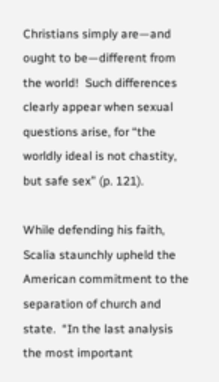Christians simply are—and ought to be—different from the world!  Such differences clearly appear when sexual questions arise, for “the worldly ideal is not chastity, but safe sex” (p. 121).

While defending his faith, Scalia staunchly upheld the American commitment to the separation of church and state.  “In the last analysis the most important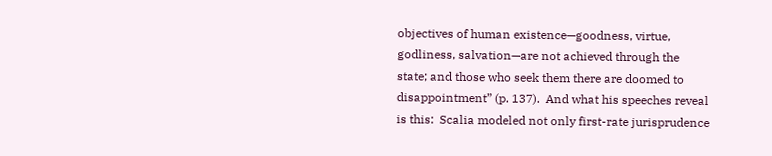objectives of human existence—goodness, virtue, godliness, salvation—are not achieved through the state; and those who seek them there are doomed to disappointment” (p. 137).  And what his speeches reveal is this:  Scalia modeled not only first-rate jurisprudence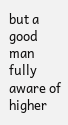but a good man fully aware of higher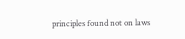principles found not on laws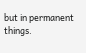but in permanent things.